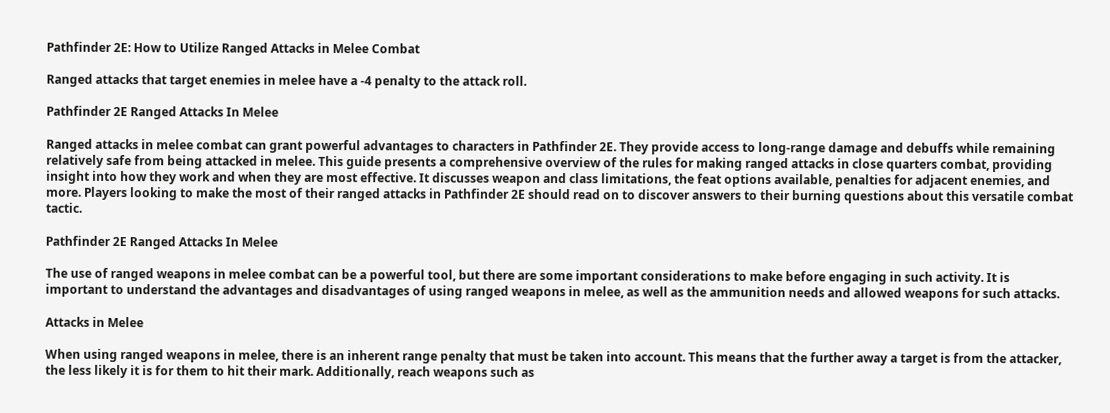Pathfinder 2E: How to Utilize Ranged Attacks in Melee Combat

Ranged attacks that target enemies in melee have a -4 penalty to the attack roll.

Pathfinder 2E Ranged Attacks In Melee

Ranged attacks in melee combat can grant powerful advantages to characters in Pathfinder 2E. They provide access to long-range damage and debuffs while remaining relatively safe from being attacked in melee. This guide presents a comprehensive overview of the rules for making ranged attacks in close quarters combat, providing insight into how they work and when they are most effective. It discusses weapon and class limitations, the feat options available, penalties for adjacent enemies, and more. Players looking to make the most of their ranged attacks in Pathfinder 2E should read on to discover answers to their burning questions about this versatile combat tactic.

Pathfinder 2E Ranged Attacks In Melee

The use of ranged weapons in melee combat can be a powerful tool, but there are some important considerations to make before engaging in such activity. It is important to understand the advantages and disadvantages of using ranged weapons in melee, as well as the ammunition needs and allowed weapons for such attacks.

Attacks in Melee

When using ranged weapons in melee, there is an inherent range penalty that must be taken into account. This means that the further away a target is from the attacker, the less likely it is for them to hit their mark. Additionally, reach weapons such as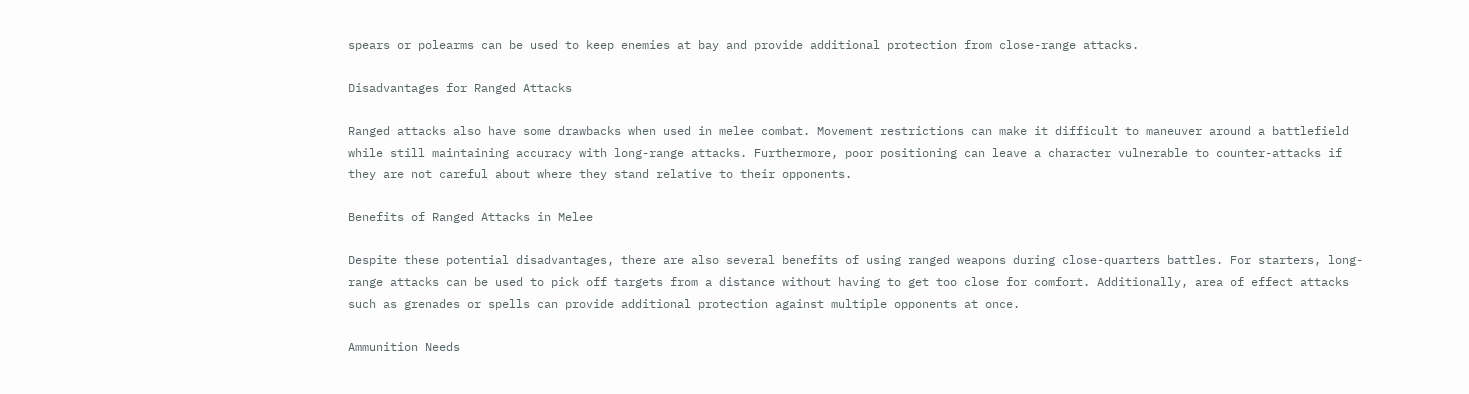spears or polearms can be used to keep enemies at bay and provide additional protection from close-range attacks.

Disadvantages for Ranged Attacks

Ranged attacks also have some drawbacks when used in melee combat. Movement restrictions can make it difficult to maneuver around a battlefield while still maintaining accuracy with long-range attacks. Furthermore, poor positioning can leave a character vulnerable to counter-attacks if they are not careful about where they stand relative to their opponents.

Benefits of Ranged Attacks in Melee

Despite these potential disadvantages, there are also several benefits of using ranged weapons during close-quarters battles. For starters, long-range attacks can be used to pick off targets from a distance without having to get too close for comfort. Additionally, area of effect attacks such as grenades or spells can provide additional protection against multiple opponents at once.

Ammunition Needs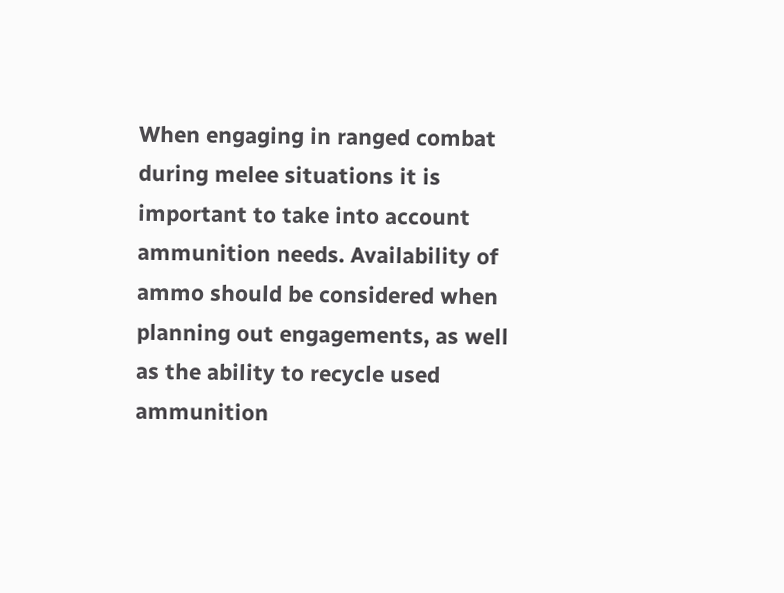When engaging in ranged combat during melee situations it is important to take into account ammunition needs. Availability of ammo should be considered when planning out engagements, as well as the ability to recycle used ammunition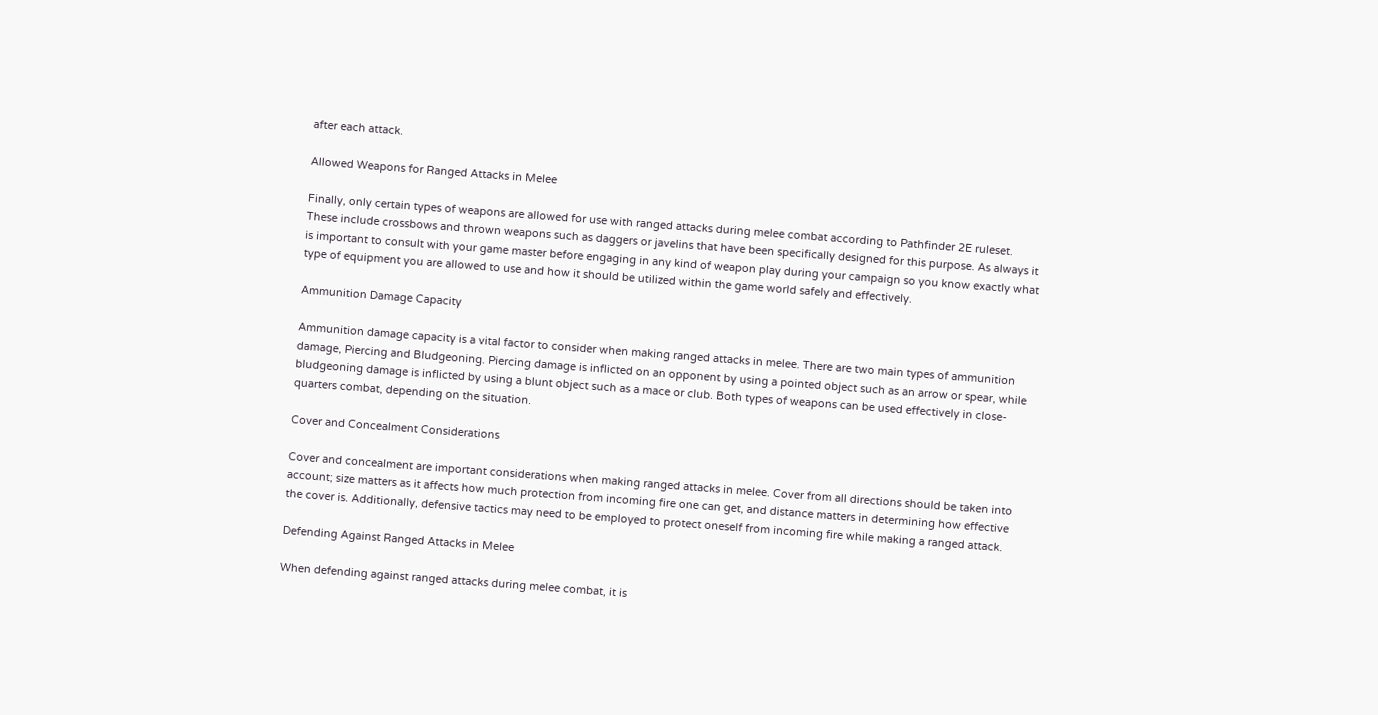after each attack.

Allowed Weapons for Ranged Attacks in Melee

Finally, only certain types of weapons are allowed for use with ranged attacks during melee combat according to Pathfinder 2E ruleset. These include crossbows and thrown weapons such as daggers or javelins that have been specifically designed for this purpose. As always it is important to consult with your game master before engaging in any kind of weapon play during your campaign so you know exactly what type of equipment you are allowed to use and how it should be utilized within the game world safely and effectively.

Ammunition Damage Capacity

Ammunition damage capacity is a vital factor to consider when making ranged attacks in melee. There are two main types of ammunition damage, Piercing and Bludgeoning. Piercing damage is inflicted on an opponent by using a pointed object such as an arrow or spear, while bludgeoning damage is inflicted by using a blunt object such as a mace or club. Both types of weapons can be used effectively in close-quarters combat, depending on the situation.

Cover and Concealment Considerations

Cover and concealment are important considerations when making ranged attacks in melee. Cover from all directions should be taken into account; size matters as it affects how much protection from incoming fire one can get, and distance matters in determining how effective the cover is. Additionally, defensive tactics may need to be employed to protect oneself from incoming fire while making a ranged attack.

Defending Against Ranged Attacks in Melee

When defending against ranged attacks during melee combat, it is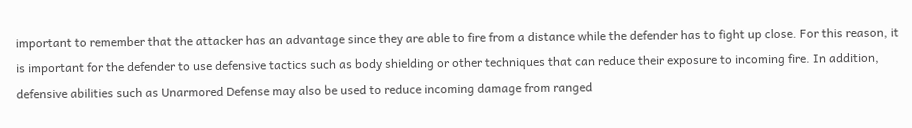important to remember that the attacker has an advantage since they are able to fire from a distance while the defender has to fight up close. For this reason, it is important for the defender to use defensive tactics such as body shielding or other techniques that can reduce their exposure to incoming fire. In addition, defensive abilities such as Unarmored Defense may also be used to reduce incoming damage from ranged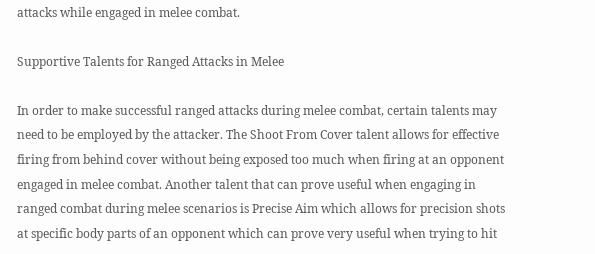attacks while engaged in melee combat.

Supportive Talents for Ranged Attacks in Melee

In order to make successful ranged attacks during melee combat, certain talents may need to be employed by the attacker. The Shoot From Cover talent allows for effective firing from behind cover without being exposed too much when firing at an opponent engaged in melee combat. Another talent that can prove useful when engaging in ranged combat during melee scenarios is Precise Aim which allows for precision shots at specific body parts of an opponent which can prove very useful when trying to hit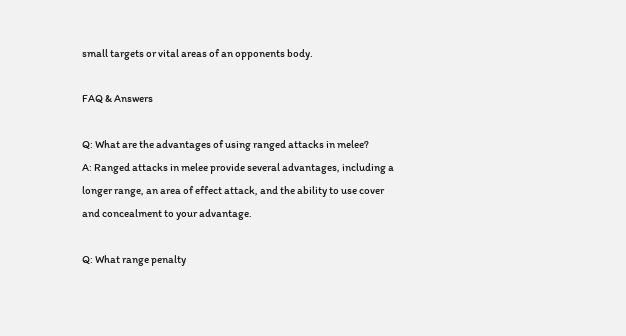small targets or vital areas of an opponents body.

FAQ & Answers

Q: What are the advantages of using ranged attacks in melee?
A: Ranged attacks in melee provide several advantages, including a longer range, an area of effect attack, and the ability to use cover and concealment to your advantage.

Q: What range penalty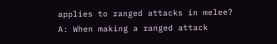applies to ranged attacks in melee?
A: When making a ranged attack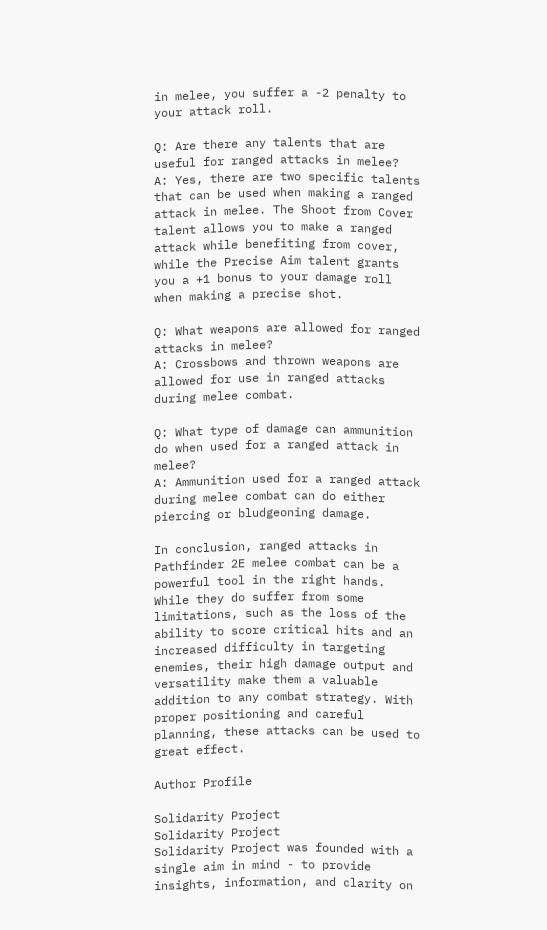in melee, you suffer a -2 penalty to your attack roll.

Q: Are there any talents that are useful for ranged attacks in melee?
A: Yes, there are two specific talents that can be used when making a ranged attack in melee. The Shoot from Cover talent allows you to make a ranged attack while benefiting from cover, while the Precise Aim talent grants you a +1 bonus to your damage roll when making a precise shot.

Q: What weapons are allowed for ranged attacks in melee?
A: Crossbows and thrown weapons are allowed for use in ranged attacks during melee combat.

Q: What type of damage can ammunition do when used for a ranged attack in melee?
A: Ammunition used for a ranged attack during melee combat can do either piercing or bludgeoning damage.

In conclusion, ranged attacks in Pathfinder 2E melee combat can be a powerful tool in the right hands. While they do suffer from some limitations, such as the loss of the ability to score critical hits and an increased difficulty in targeting enemies, their high damage output and versatility make them a valuable addition to any combat strategy. With proper positioning and careful planning, these attacks can be used to great effect.

Author Profile

Solidarity Project
Solidarity Project
Solidarity Project was founded with a single aim in mind - to provide insights, information, and clarity on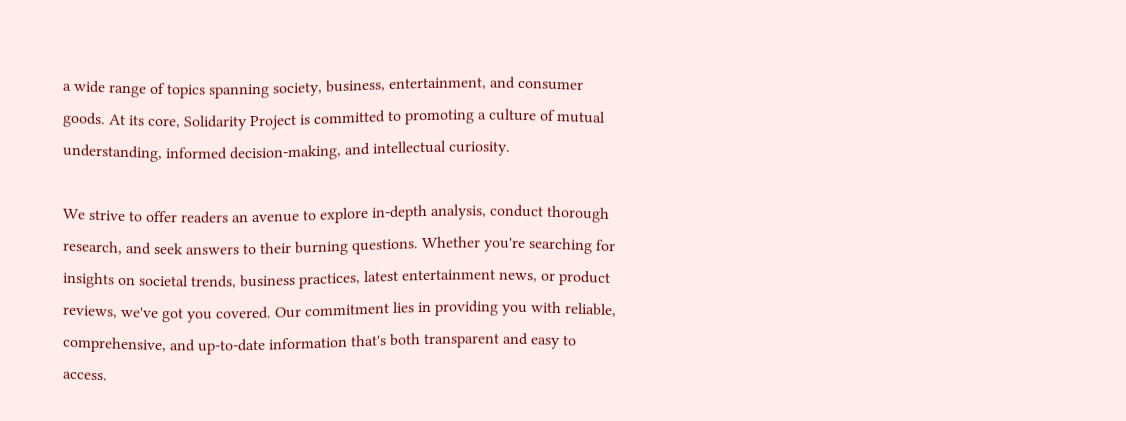a wide range of topics spanning society, business, entertainment, and consumer goods. At its core, Solidarity Project is committed to promoting a culture of mutual understanding, informed decision-making, and intellectual curiosity.

We strive to offer readers an avenue to explore in-depth analysis, conduct thorough research, and seek answers to their burning questions. Whether you're searching for insights on societal trends, business practices, latest entertainment news, or product reviews, we've got you covered. Our commitment lies in providing you with reliable, comprehensive, and up-to-date information that's both transparent and easy to access.